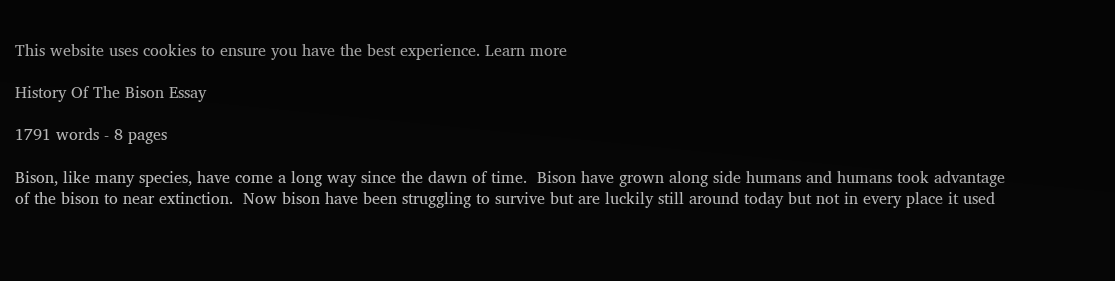This website uses cookies to ensure you have the best experience. Learn more

History Of The Bison Essay

1791 words - 8 pages

Bison, like many species, have come a long way since the dawn of time.  Bison have grown along side humans and humans took advantage of the bison to near extinction.  Now bison have been struggling to survive but are luckily still around today but not in every place it used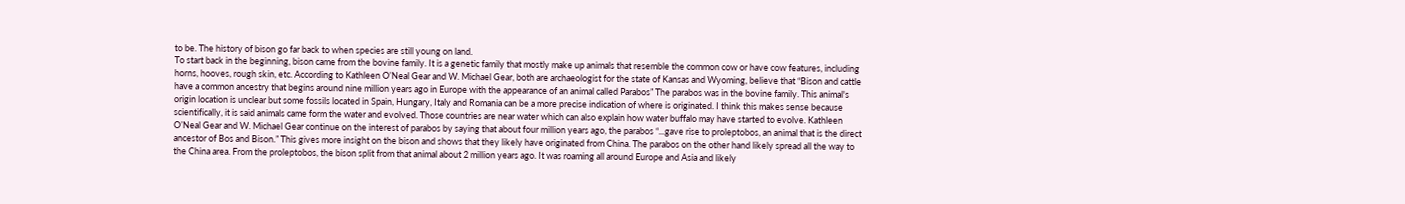to be. The history of bison go far back to when species are still young on land.
To start back in the beginning, bison came from the bovine family. It is a genetic family that mostly make up animals that resemble the common cow or have cow features, including horns, hooves, rough skin, etc. According to Kathleen O’Neal Gear and W. Michael Gear, both are archaeologist for the state of Kansas and Wyoming, believe that “Bison and cattle have a common ancestry that begins around nine million years ago in Europe with the appearance of an animal called Parabos” The parabos was in the bovine family. This animal's origin location is unclear but some fossils located in Spain, Hungary, Italy and Romania can be a more precise indication of where is originated. I think this makes sense because scientifically, it is said animals came form the water and evolved. Those countries are near water which can also explain how water buffalo may have started to evolve. Kathleen O’Neal Gear and W. Michael Gear continue on the interest of parabos by saying that about four million years ago, the parabos “...gave rise to proleptobos, an animal that is the direct ancestor of Bos and Bison.” This gives more insight on the bison and shows that they likely have originated from China. The parabos on the other hand likely spread all the way to the China area. From the proleptobos, the bison split from that animal about 2 million years ago. It was roaming all around Europe and Asia and likely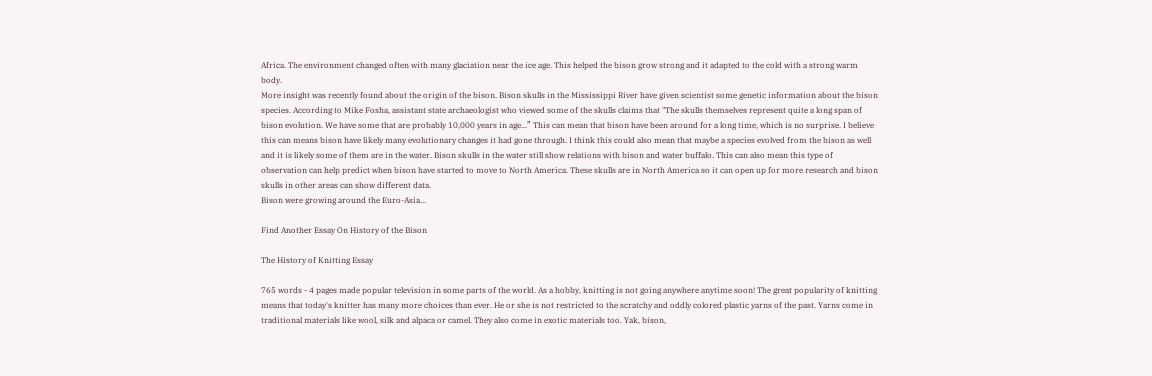Africa. The environment changed often with many glaciation near the ice age. This helped the bison grow strong and it adapted to the cold with a strong warm body.
More insight was recently found about the origin of the bison. Bison skulls in the Mississippi River have given scientist some genetic information about the bison species. According to Mike Fosha, assistant state archaeologist who viewed some of the skulls claims that "The skulls themselves represent quite a long span of bison evolution. We have some that are probably 10,000 years in age...” This can mean that bison have been around for a long time, which is no surprise. I believe this can means bison have likely many evolutionary changes it had gone through. I think this could also mean that maybe a species evolved from the bison as well and it is likely some of them are in the water. Bison skulls in the water still show relations with bison and water buffalo. This can also mean this type of observation can help predict when bison have started to move to North America. These skulls are in North America so it can open up for more research and bison skulls in other areas can show different data.
Bison were growing around the Euro-Asia...

Find Another Essay On History of the Bison

The History of Knitting Essay

765 words - 4 pages made popular television in some parts of the world. As a hobby, knitting is not going anywhere anytime soon! The great popularity of knitting means that today's knitter has many more choices than ever. He or she is not restricted to the scratchy and oddly colored plastic yarns of the past. Yarns come in traditional materials like wool, silk and alpaca or camel. They also come in exotic materials too. Yak, bison,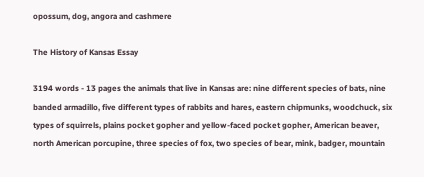opossum, dog, angora and cashmere

The History of Kansas Essay

3194 words - 13 pages the animals that live in Kansas are: nine different species of bats, nine banded armadillo, five different types of rabbits and hares, eastern chipmunks, woodchuck, six types of squirrels, plains pocket gopher and yellow-faced pocket gopher, American beaver, north American porcupine, three species of fox, two species of bear, mink, badger, mountain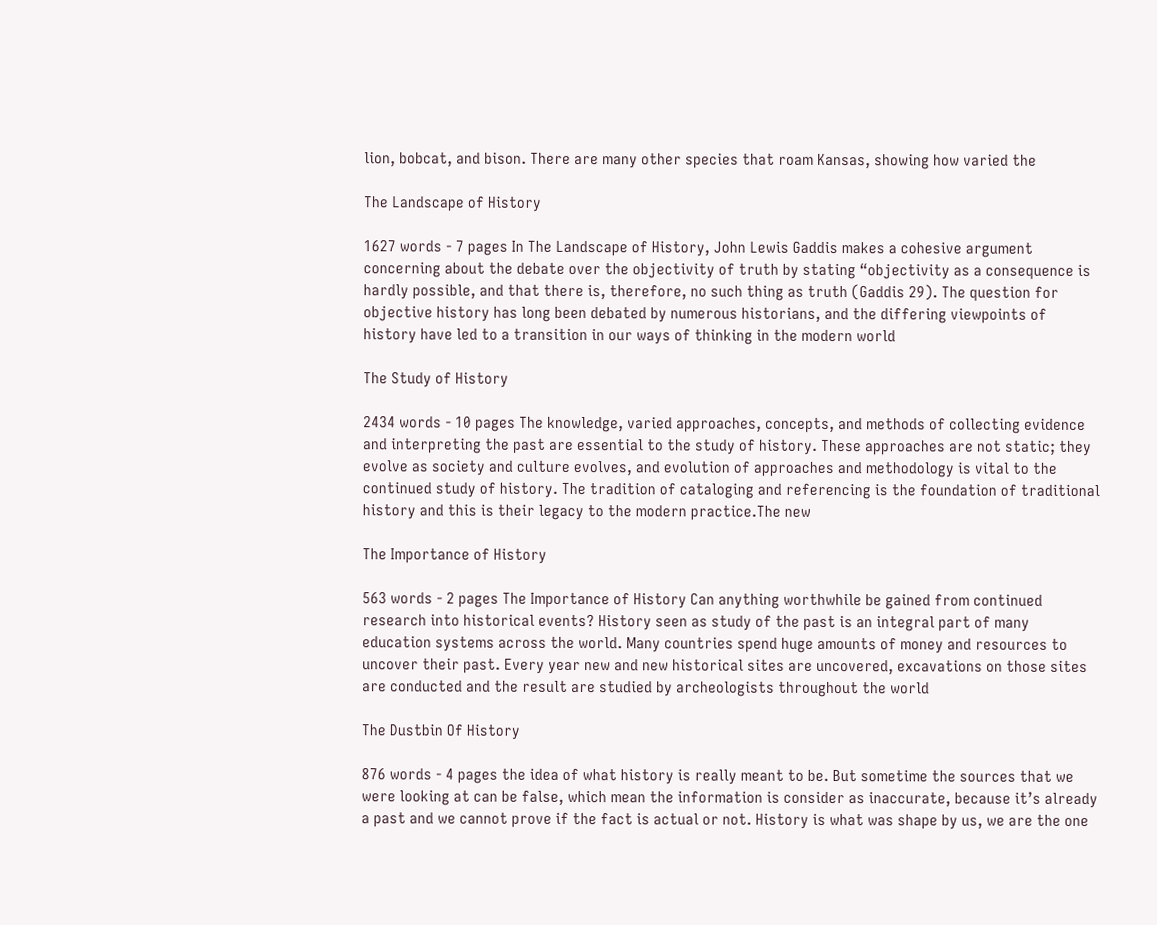lion, bobcat, and bison. There are many other species that roam Kansas, showing how varied the

The Landscape of History

1627 words - 7 pages In The Landscape of History, John Lewis Gaddis makes a cohesive argument concerning about the debate over the objectivity of truth by stating “objectivity as a consequence is hardly possible, and that there is, therefore, no such thing as truth (Gaddis 29). The question for objective history has long been debated by numerous historians, and the differing viewpoints of history have led to a transition in our ways of thinking in the modern world

The Study of History

2434 words - 10 pages The knowledge, varied approaches, concepts, and methods of collecting evidence and interpreting the past are essential to the study of history. These approaches are not static; they evolve as society and culture evolves, and evolution of approaches and methodology is vital to the continued study of history. The tradition of cataloging and referencing is the foundation of traditional history and this is their legacy to the modern practice.The new

The Importance of History

563 words - 2 pages The Importance of History Can anything worthwhile be gained from continued research into historical events? History seen as study of the past is an integral part of many education systems across the world. Many countries spend huge amounts of money and resources to uncover their past. Every year new and new historical sites are uncovered, excavations on those sites are conducted and the result are studied by archeologists throughout the world

The Dustbin Of History

876 words - 4 pages the idea of what history is really meant to be. But sometime the sources that we were looking at can be false, which mean the information is consider as inaccurate, because it’s already a past and we cannot prove if the fact is actual or not. History is what was shape by us, we are the one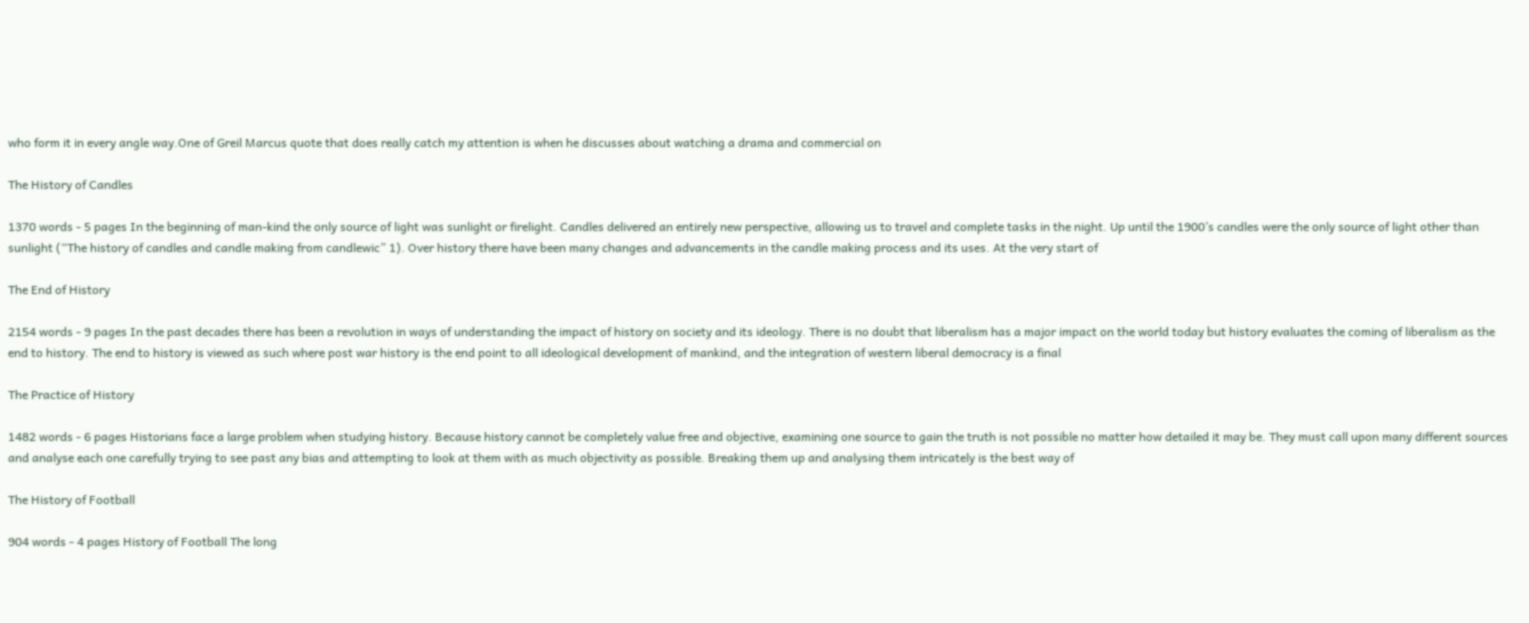who form it in every angle way.One of Greil Marcus quote that does really catch my attention is when he discusses about watching a drama and commercial on

The History of Candles

1370 words - 5 pages In the beginning of man-kind the only source of light was sunlight or firelight. Candles delivered an entirely new perspective, allowing us to travel and complete tasks in the night. Up until the 1900’s candles were the only source of light other than sunlight (“The history of candles and candle making from candlewic” 1). Over history there have been many changes and advancements in the candle making process and its uses. At the very start of

The End of History

2154 words - 9 pages In the past decades there has been a revolution in ways of understanding the impact of history on society and its ideology. There is no doubt that liberalism has a major impact on the world today but history evaluates the coming of liberalism as the end to history. The end to history is viewed as such where post war history is the end point to all ideological development of mankind, and the integration of western liberal democracy is a final

The Practice of History

1482 words - 6 pages Historians face a large problem when studying history. Because history cannot be completely value free and objective, examining one source to gain the truth is not possible no matter how detailed it may be. They must call upon many different sources and analyse each one carefully trying to see past any bias and attempting to look at them with as much objectivity as possible. Breaking them up and analysing them intricately is the best way of

The History of Football

904 words - 4 pages History of Football The long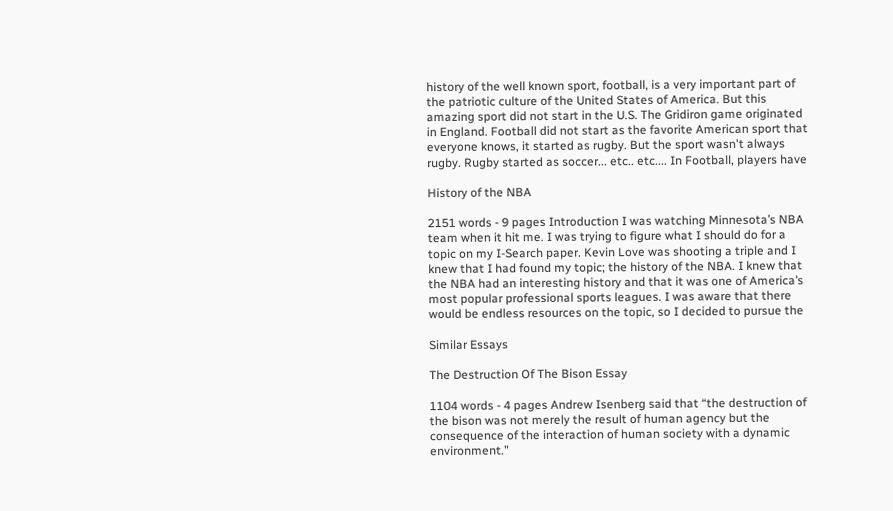history of the well known sport, football, is a very important part of the patriotic culture of the United States of America. But this amazing sport did not start in the U.S. The Gridiron game originated in England. Football did not start as the favorite American sport that everyone knows, it started as rugby. But the sport wasn't always rugby. Rugby started as soccer... etc.. etc.... In Football, players have

History of the NBA

2151 words - 9 pages Introduction I was watching Minnesota’s NBA team when it hit me. I was trying to figure what I should do for a topic on my I-Search paper. Kevin Love was shooting a triple and I knew that I had found my topic; the history of the NBA. I knew that the NBA had an interesting history and that it was one of America’s most popular professional sports leagues. I was aware that there would be endless resources on the topic, so I decided to pursue the

Similar Essays

The Destruction Of The Bison Essay

1104 words - 4 pages Andrew Isenberg said that “the destruction of the bison was not merely the result of human agency but the consequence of the interaction of human society with a dynamic environment.”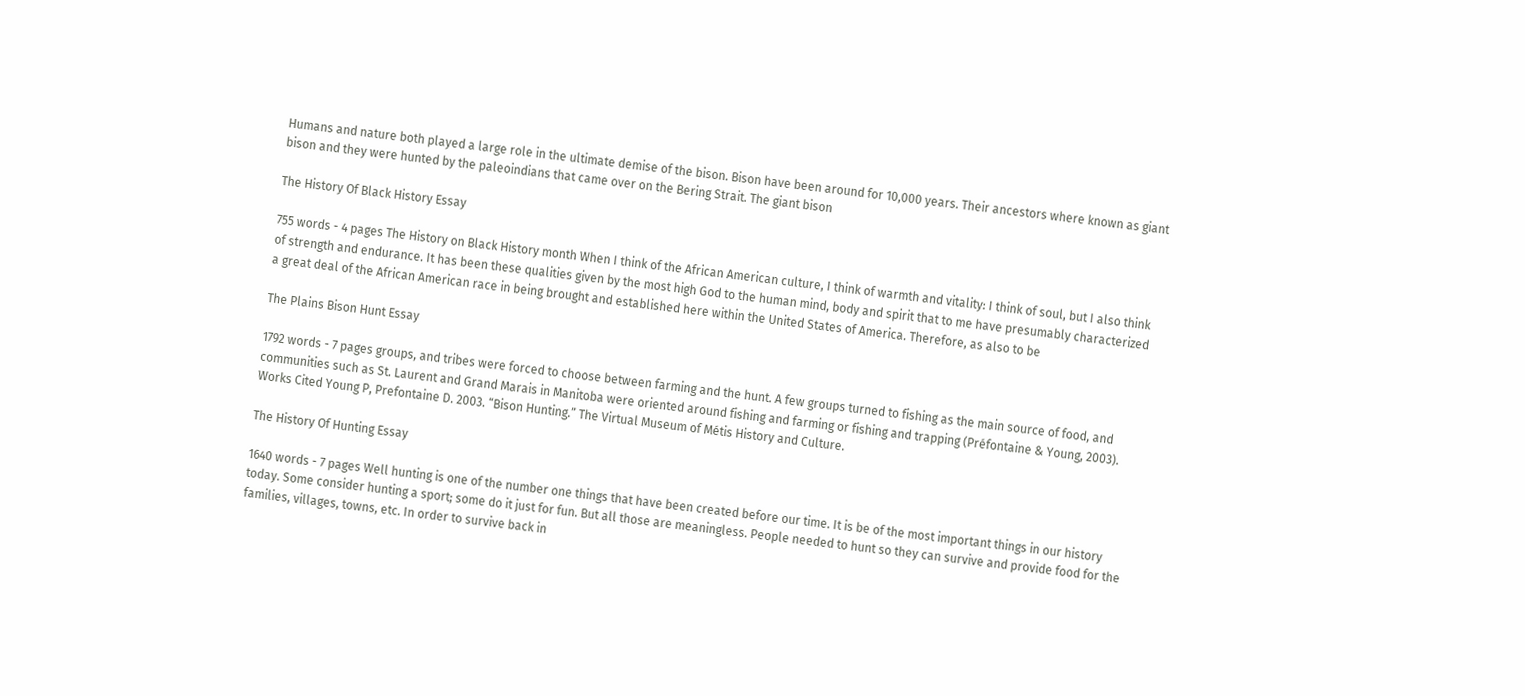Humans and nature both played a large role in the ultimate demise of the bison. Bison have been around for 10,000 years. Their ancestors where known as giant bison and they were hunted by the paleoindians that came over on the Bering Strait. The giant bison

The History Of Black History Essay

755 words - 4 pages The History on Black History month When I think of the African American culture, I think of warmth and vitality: I think of soul, but I also think of strength and endurance. It has been these qualities given by the most high God to the human mind, body and spirit that to me have presumably characterized a great deal of the African American race in being brought and established here within the United States of America. Therefore, as also to be

The Plains Bison Hunt Essay

1792 words - 7 pages groups, and tribes were forced to choose between farming and the hunt. A few groups turned to fishing as the main source of food, and communities such as St. Laurent and Grand Marais in Manitoba were oriented around fishing and farming or fishing and trapping (Préfontaine & Young, 2003). Works Cited Young P, Prefontaine D. 2003. “Bison Hunting.” The Virtual Museum of Métis History and Culture.

The History Of Hunting Essay

1640 words - 7 pages Well hunting is one of the number one things that have been created before our time. It is be of the most important things in our history today. Some consider hunting a sport; some do it just for fun. But all those are meaningless. People needed to hunt so they can survive and provide food for the families, villages, towns, etc. In order to survive back in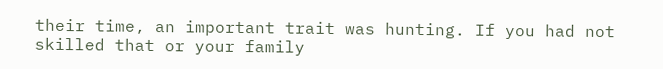their time, an important trait was hunting. If you had not skilled that or your family